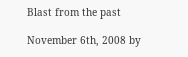Blast from the past

November 6th, 2008 by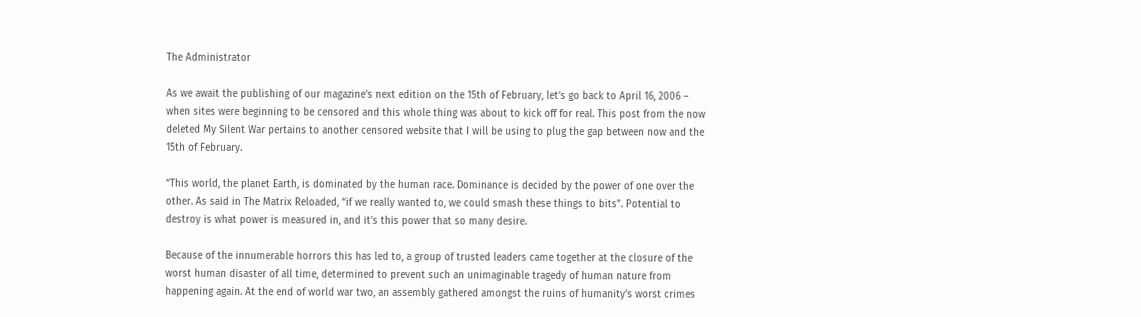The Administrator

As we await the publishing of our magazine’s next edition on the 15th of February, let’s go back to April 16, 2006 – when sites were beginning to be censored and this whole thing was about to kick off for real. This post from the now deleted My Silent War pertains to another censored website that I will be using to plug the gap between now and the 15th of February.

“This world, the planet Earth, is dominated by the human race. Dominance is decided by the power of one over the other. As said in The Matrix Reloaded, “if we really wanted to, we could smash these things to bits”. Potential to destroy is what power is measured in, and it’s this power that so many desire.

Because of the innumerable horrors this has led to, a group of trusted leaders came together at the closure of the worst human disaster of all time, determined to prevent such an unimaginable tragedy of human nature from happening again. At the end of world war two, an assembly gathered amongst the ruins of humanity’s worst crimes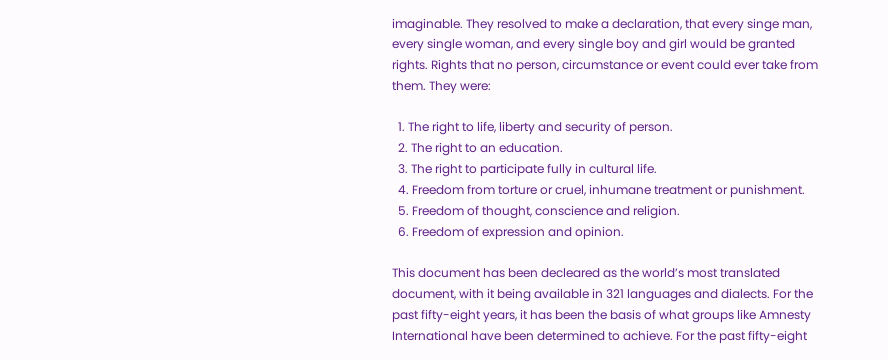imaginable. They resolved to make a declaration, that every singe man, every single woman, and every single boy and girl would be granted rights. Rights that no person, circumstance or event could ever take from them. They were:

  1. The right to life, liberty and security of person.
  2. The right to an education.
  3. The right to participate fully in cultural life.
  4. Freedom from torture or cruel, inhumane treatment or punishment.
  5. Freedom of thought, conscience and religion.
  6. Freedom of expression and opinion.

This document has been decleared as the world’s most translated document, with it being available in 321 languages and dialects. For the past fifty-eight years, it has been the basis of what groups like Amnesty International have been determined to achieve. For the past fifty-eight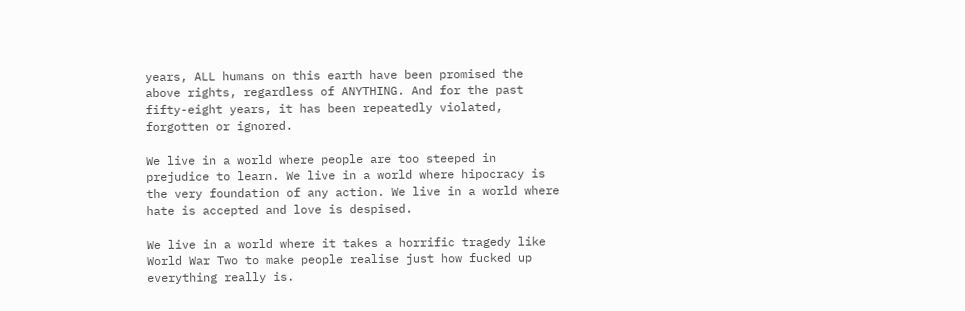years, ALL humans on this earth have been promised the above rights, regardless of ANYTHING. And for the past fifty-eight years, it has been repeatedly violated, forgotten or ignored.

We live in a world where people are too steeped in prejudice to learn. We live in a world where hipocracy is the very foundation of any action. We live in a world where hate is accepted and love is despised.

We live in a world where it takes a horrific tragedy like World War Two to make people realise just how fucked up everything really is.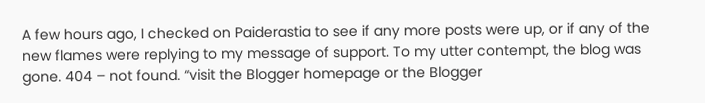A few hours ago, I checked on Paiderastia to see if any more posts were up, or if any of the new flames were replying to my message of support. To my utter contempt, the blog was gone. 404 – not found. “visit the Blogger homepage or the Blogger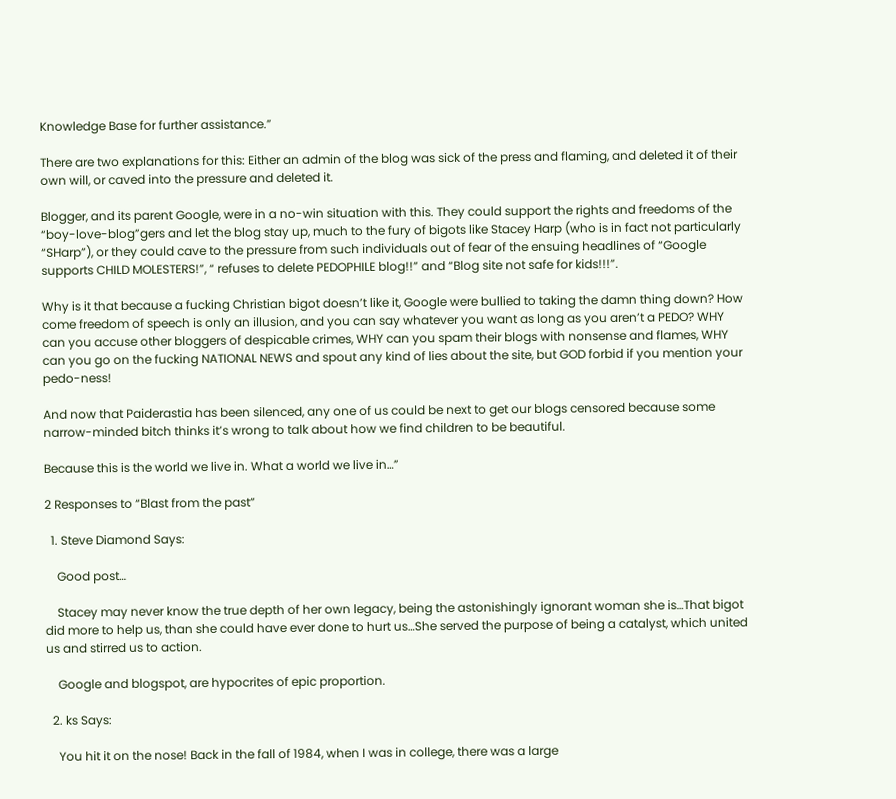Knowledge Base for further assistance.”

There are two explanations for this: Either an admin of the blog was sick of the press and flaming, and deleted it of their own will, or caved into the pressure and deleted it.

Blogger, and its parent Google, were in a no-win situation with this. They could support the rights and freedoms of the “boy-love-blog”gers and let the blog stay up, much to the fury of bigots like Stacey Harp (who is in fact not particularly “SHarp”), or they could cave to the pressure from such individuals out of fear of the ensuing headlines of “Google supports CHILD MOLESTERS!”, “ refuses to delete PEDOPHILE blog!!” and “Blog site not safe for kids!!!”.

Why is it that because a fucking Christian bigot doesn’t like it, Google were bullied to taking the damn thing down? How come freedom of speech is only an illusion, and you can say whatever you want as long as you aren’t a PEDO? WHY can you accuse other bloggers of despicable crimes, WHY can you spam their blogs with nonsense and flames, WHY can you go on the fucking NATIONAL NEWS and spout any kind of lies about the site, but GOD forbid if you mention your pedo-ness!

And now that Paiderastia has been silenced, any one of us could be next to get our blogs censored because some narrow-minded bitch thinks it’s wrong to talk about how we find children to be beautiful.

Because this is the world we live in. What a world we live in…”

2 Responses to “Blast from the past”

  1. Steve Diamond Says:

    Good post…

    Stacey may never know the true depth of her own legacy, being the astonishingly ignorant woman she is…That bigot did more to help us, than she could have ever done to hurt us…She served the purpose of being a catalyst, which united us and stirred us to action.

    Google and blogspot, are hypocrites of epic proportion.

  2. ks Says:

    You hit it on the nose! Back in the fall of 1984, when I was in college, there was a large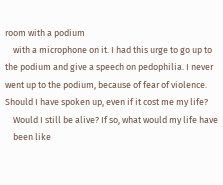room with a podium
    with a microphone on it. I had this urge to go up to the podium and give a speech on pedophilia. I never went up to the podium, because of fear of violence. Should I have spoken up, even if it cost me my life?
    Would I still be alive? If so, what would my life have
    been like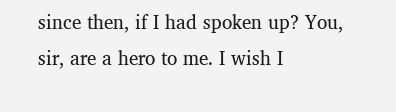since then, if I had spoken up? You, sir, are a hero to me. I wish I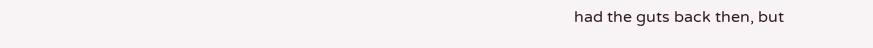had the guts back then, but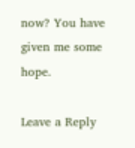now? You have given me some hope.

Leave a Reply